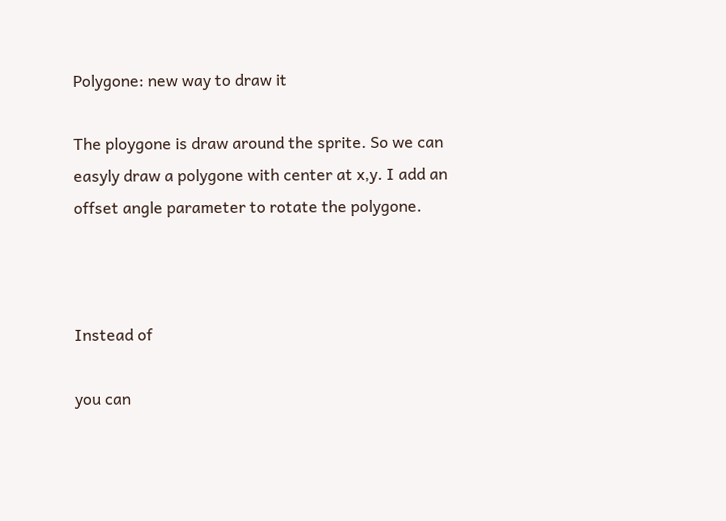Polygone: new way to draw it

The ploygone is draw around the sprite. So we can easyly draw a polygone with center at x,y. I add an offset angle parameter to rotate the polygone.



Instead of

you can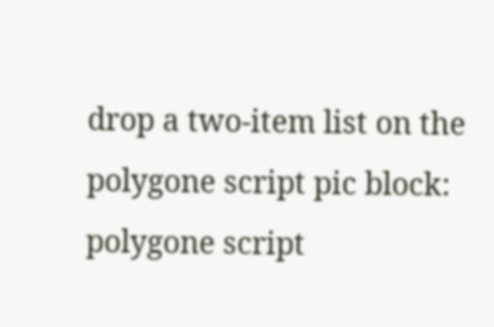drop a two-item list on the polygone script pic block:
polygone script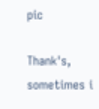pic

Thank's, sometimes i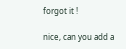forgot it !

nice, can you add a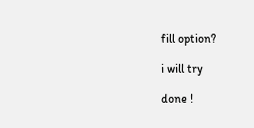fill option?

i will try

done !